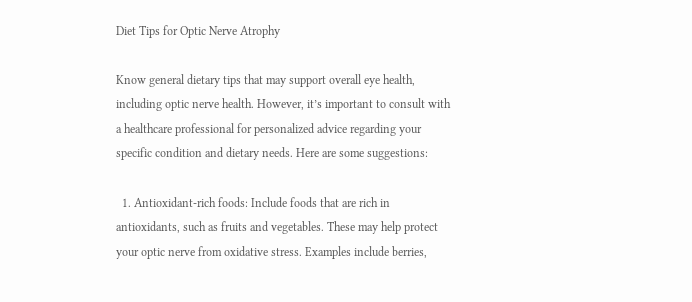Diet Tips for Optic Nerve Atrophy

Know general dietary tips that may support overall eye health, including optic nerve health. However, it’s important to consult with a healthcare professional for personalized advice regarding your specific condition and dietary needs. Here are some suggestions:

  1. Antioxidant-rich foods: Include foods that are rich in antioxidants, such as fruits and vegetables. These may help protect your optic nerve from oxidative stress. Examples include berries,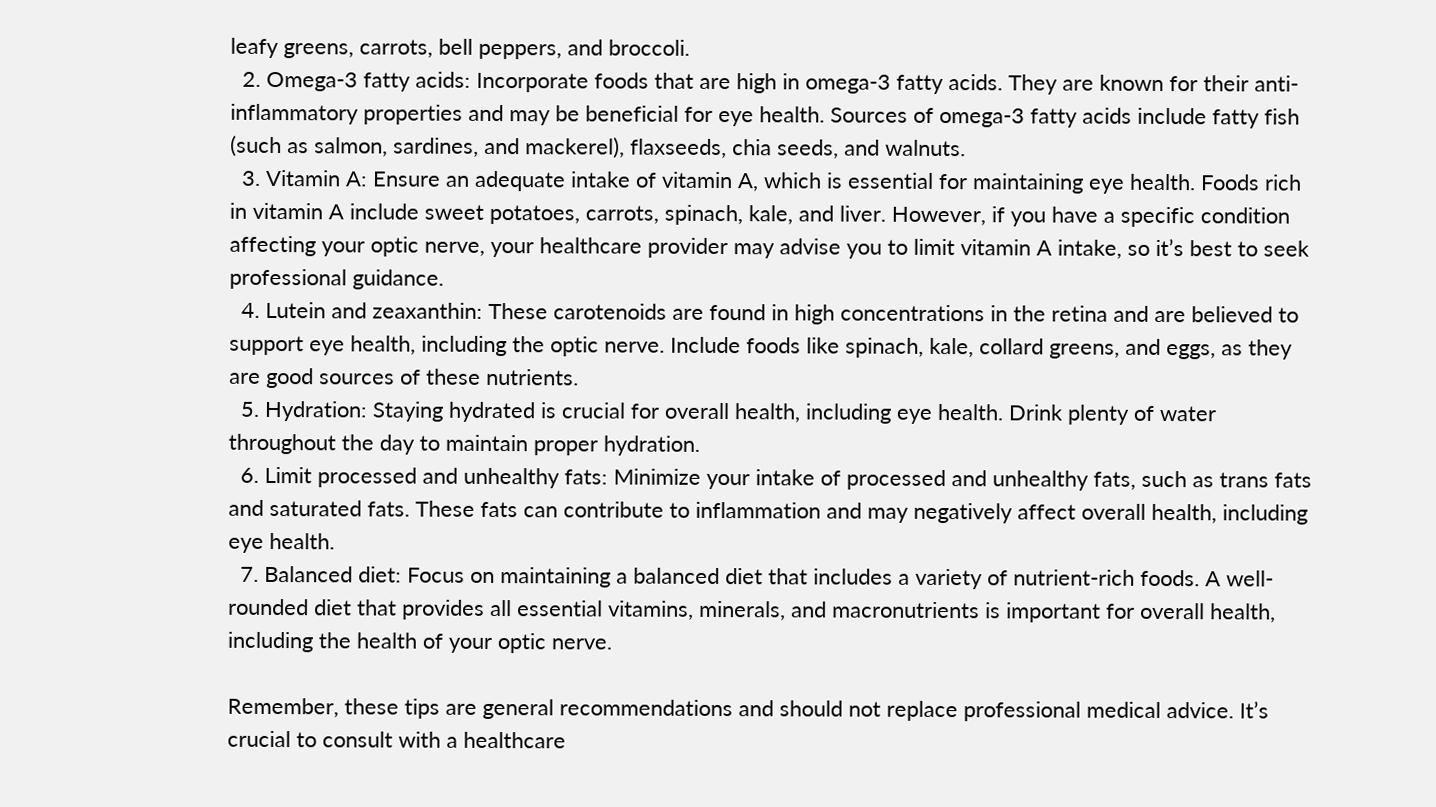leafy greens, carrots, bell peppers, and broccoli.
  2. Omega-3 fatty acids: Incorporate foods that are high in omega-3 fatty acids. They are known for their anti-inflammatory properties and may be beneficial for eye health. Sources of omega-3 fatty acids include fatty fish (such as salmon, sardines, and mackerel), flaxseeds, chia seeds, and walnuts.
  3. Vitamin A: Ensure an adequate intake of vitamin A, which is essential for maintaining eye health. Foods rich in vitamin A include sweet potatoes, carrots, spinach, kale, and liver. However, if you have a specific condition affecting your optic nerve, your healthcare provider may advise you to limit vitamin A intake, so it’s best to seek professional guidance.
  4. Lutein and zeaxanthin: These carotenoids are found in high concentrations in the retina and are believed to support eye health, including the optic nerve. Include foods like spinach, kale, collard greens, and eggs, as they are good sources of these nutrients.
  5. Hydration: Staying hydrated is crucial for overall health, including eye health. Drink plenty of water throughout the day to maintain proper hydration.
  6. Limit processed and unhealthy fats: Minimize your intake of processed and unhealthy fats, such as trans fats and saturated fats. These fats can contribute to inflammation and may negatively affect overall health, including eye health.
  7. Balanced diet: Focus on maintaining a balanced diet that includes a variety of nutrient-rich foods. A well-rounded diet that provides all essential vitamins, minerals, and macronutrients is important for overall health, including the health of your optic nerve.

Remember, these tips are general recommendations and should not replace professional medical advice. It’s crucial to consult with a healthcare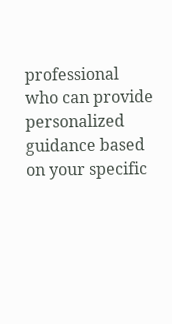professional who can provide personalized guidance based on your specific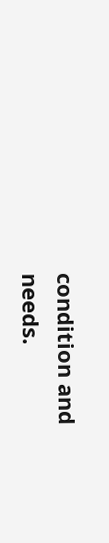condition and needs.